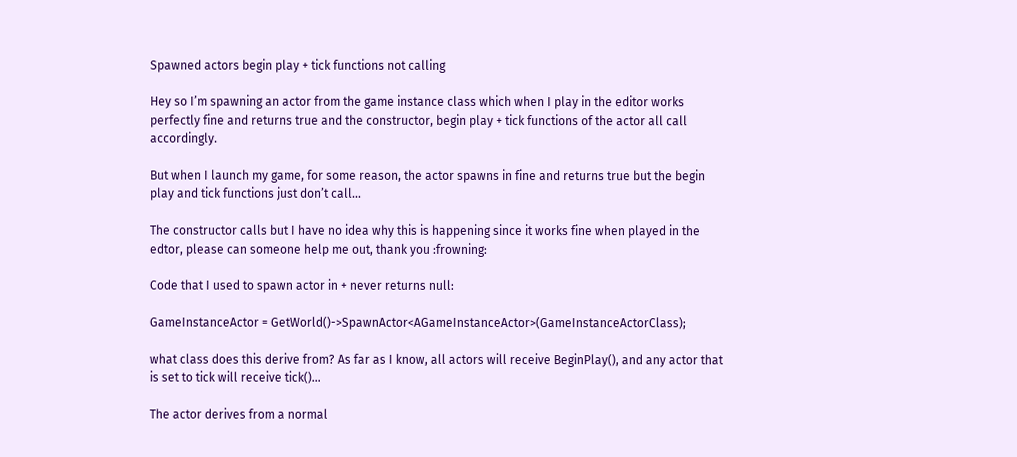Spawned actors begin play + tick functions not calling

Hey so I’m spawning an actor from the game instance class which when I play in the editor works perfectly fine and returns true and the constructor, begin play + tick functions of the actor all call accordingly.

But when I launch my game, for some reason, the actor spawns in fine and returns true but the begin play and tick functions just don’t call…

The constructor calls but I have no idea why this is happening since it works fine when played in the edtor, please can someone help me out, thank you :frowning:

Code that I used to spawn actor in + never returns null:

GameInstanceActor = GetWorld()->SpawnActor<AGameInstanceActor>(GameInstanceActorClass);

what class does this derive from? As far as I know, all actors will receive BeginPlay(), and any actor that is set to tick will receive tick()…

The actor derives from a normal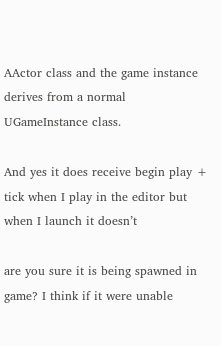AActor class and the game instance derives from a normal UGameInstance class.

And yes it does receive begin play + tick when I play in the editor but when I launch it doesn’t

are you sure it is being spawned in game? I think if it were unable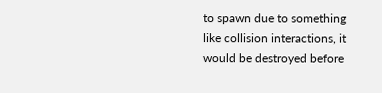to spawn due to something like collision interactions, it would be destroyed before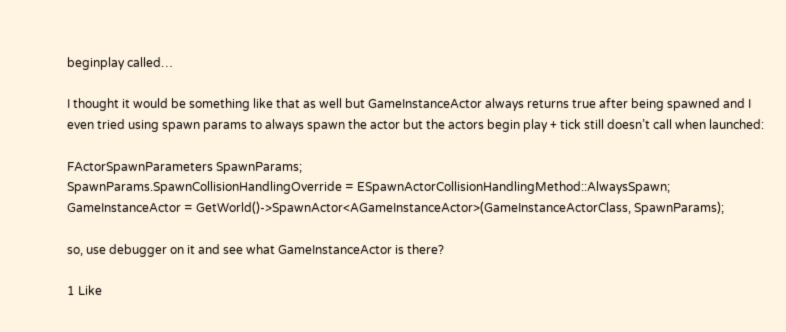beginplay called…

I thought it would be something like that as well but GameInstanceActor always returns true after being spawned and I even tried using spawn params to always spawn the actor but the actors begin play + tick still doesn’t call when launched:

FActorSpawnParameters SpawnParams;
SpawnParams.SpawnCollisionHandlingOverride = ESpawnActorCollisionHandlingMethod::AlwaysSpawn;
GameInstanceActor = GetWorld()->SpawnActor<AGameInstanceActor>(GameInstanceActorClass, SpawnParams);

so, use debugger on it and see what GameInstanceActor is there?

1 Like